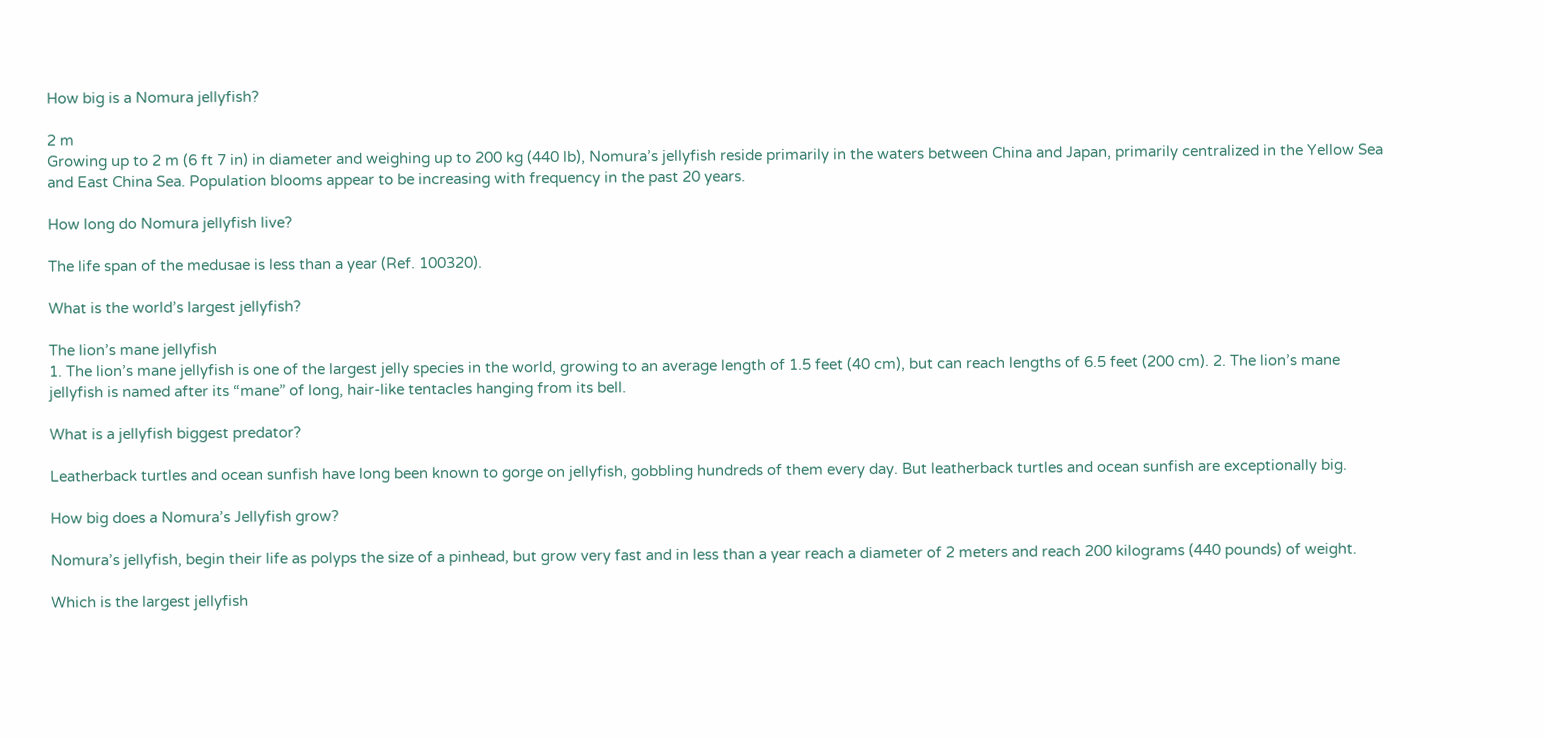How big is a Nomura jellyfish?

2 m
Growing up to 2 m (6 ft 7 in) in diameter and weighing up to 200 kg (440 lb), Nomura’s jellyfish reside primarily in the waters between China and Japan, primarily centralized in the Yellow Sea and East China Sea. Population blooms appear to be increasing with frequency in the past 20 years.

How long do Nomura jellyfish live?

The life span of the medusae is less than a year (Ref. 100320).

What is the world’s largest jellyfish?

The lion’s mane jellyfish
1. The lion’s mane jellyfish is one of the largest jelly species in the world, growing to an average length of 1.5 feet (40 cm), but can reach lengths of 6.5 feet (200 cm). 2. The lion’s mane jellyfish is named after its “mane” of long, hair-like tentacles hanging from its bell.

What is a jellyfish biggest predator?

Leatherback turtles and ocean sunfish have long been known to gorge on jellyfish, gobbling hundreds of them every day. But leatherback turtles and ocean sunfish are exceptionally big.

How big does a Nomura’s Jellyfish grow?

Nomura’s jellyfish, begin their life as polyps the size of a pinhead, but grow very fast and in less than a year reach a diameter of 2 meters and reach 200 kilograms (440 pounds) of weight.

Which is the largest jellyfish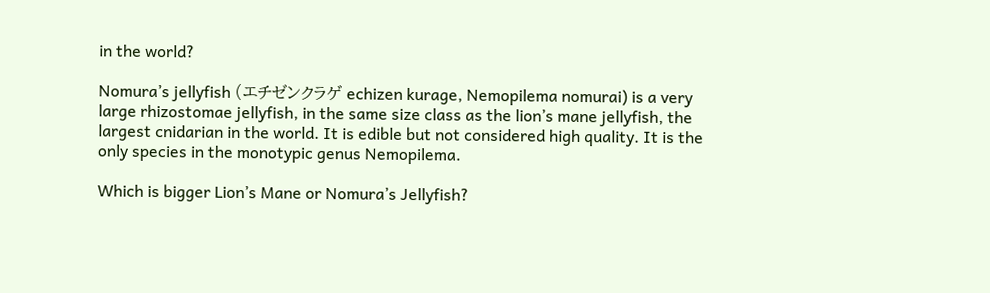in the world?

Nomura’s jellyfish (エチゼンクラゲ echizen kurage, Nemopilema nomurai) is a very large rhizostomae jellyfish, in the same size class as the lion’s mane jellyfish, the largest cnidarian in the world. It is edible but not considered high quality. It is the only species in the monotypic genus Nemopilema.

Which is bigger Lion’s Mane or Nomura’s Jellyfish?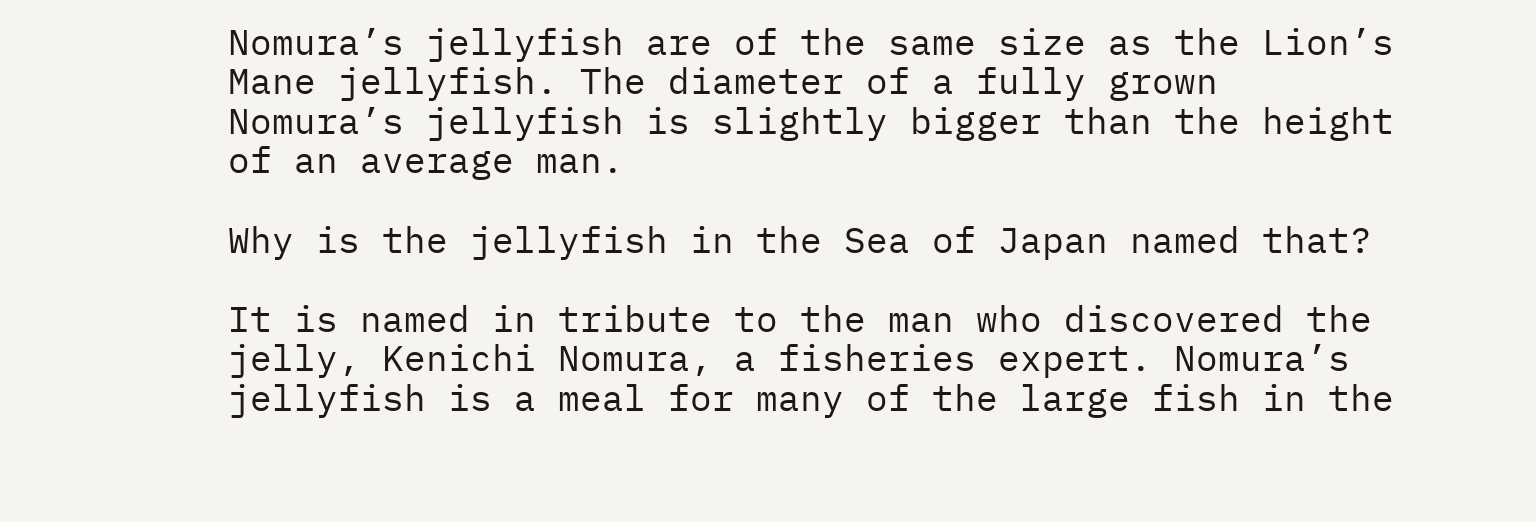Nomura’s jellyfish are of the same size as the Lion’s Mane jellyfish. The diameter of a fully grown Nomura’s jellyfish is slightly bigger than the height of an average man.

Why is the jellyfish in the Sea of Japan named that?

It is named in tribute to the man who discovered the jelly, Kenichi Nomura, a fisheries expert. Nomura’s jellyfish is a meal for many of the large fish in the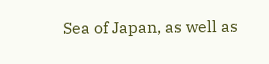Sea of Japan, as well as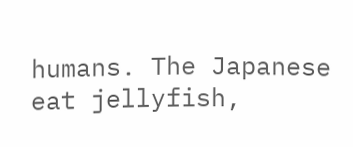humans. The Japanese eat jellyfish,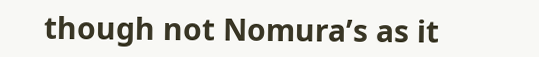though not Nomura’s as it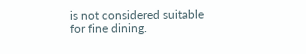is not considered suitable for fine dining.